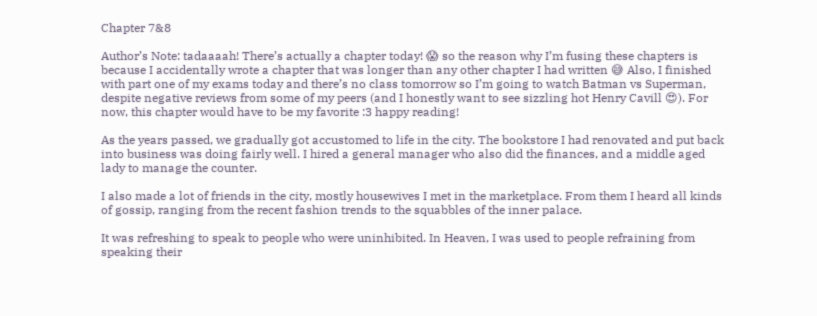Chapter 7&8

Author’s Note: tadaaaah! There’s actually a chapter today! 😱 so the reason why I’m fusing these chapters is because I accidentally wrote a chapter that was longer than any other chapter I had written 😅 Also, I finished with part one of my exams today and there’s no class tomorrow so I’m going to watch Batman vs Superman, despite negative reviews from some of my peers (and I honestly want to see sizzling hot Henry Cavill 😍). For now, this chapter would have to be my favorite :3 happy reading!

As the years passed, we gradually got accustomed to life in the city. The bookstore I had renovated and put back into business was doing fairly well. I hired a general manager who also did the finances, and a middle aged lady to manage the counter.

I also made a lot of friends in the city, mostly housewives I met in the marketplace. From them I heard all kinds of gossip, ranging from the recent fashion trends to the squabbles of the inner palace.

It was refreshing to speak to people who were uninhibited. In Heaven, I was used to people refraining from speaking their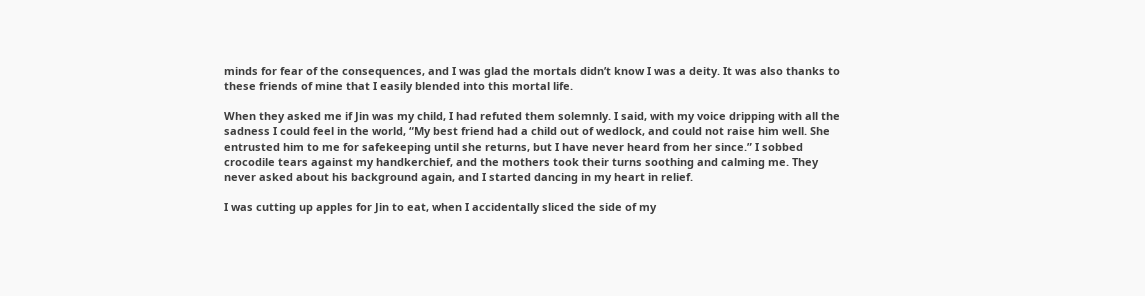minds for fear of the consequences, and I was glad the mortals didn’t know I was a deity. It was also thanks to these friends of mine that I easily blended into this mortal life.

When they asked me if Jin was my child, I had refuted them solemnly. I said, with my voice dripping with all the sadness I could feel in the world, “My best friend had a child out of wedlock, and could not raise him well. She entrusted him to me for safekeeping until she returns, but I have never heard from her since.” I sobbed crocodile tears against my handkerchief, and the mothers took their turns soothing and calming me. They never asked about his background again, and I started dancing in my heart in relief.

I was cutting up apples for Jin to eat, when I accidentally sliced the side of my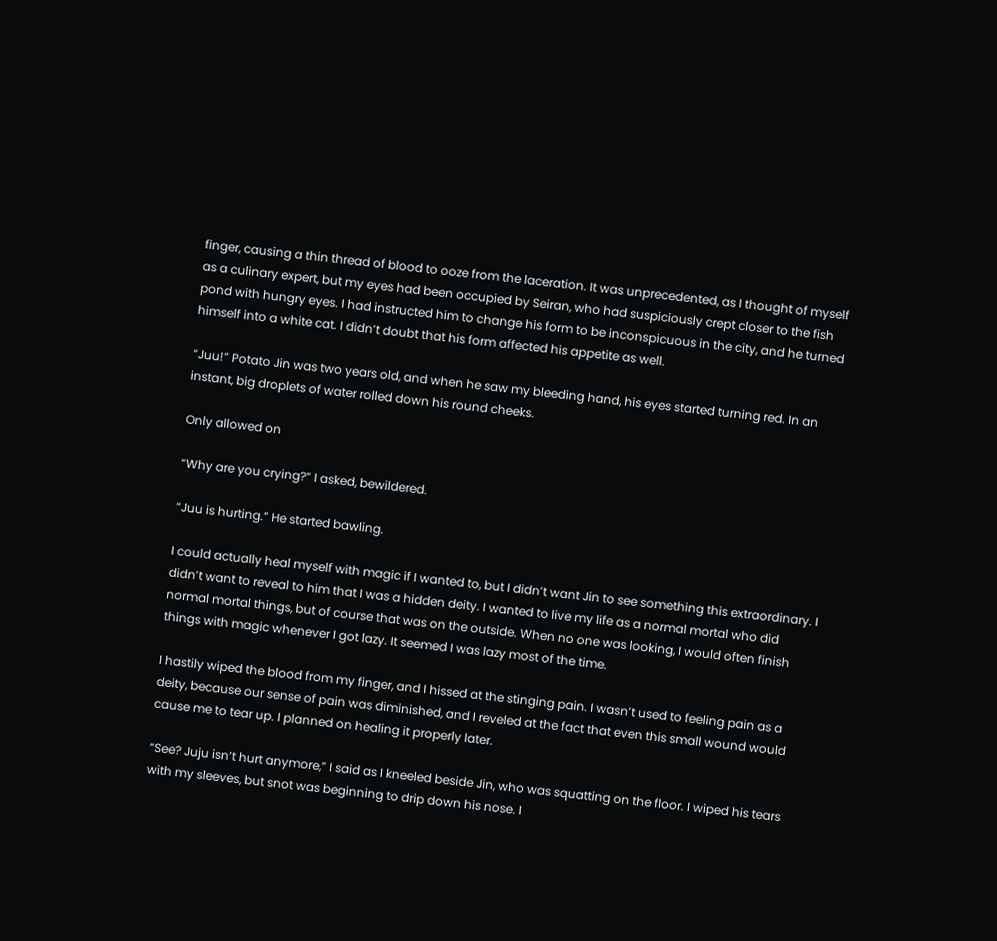finger, causing a thin thread of blood to ooze from the laceration. It was unprecedented, as I thought of myself as a culinary expert, but my eyes had been occupied by Seiran, who had suspiciously crept closer to the fish pond with hungry eyes. I had instructed him to change his form to be inconspicuous in the city, and he turned himself into a white cat. I didn’t doubt that his form affected his appetite as well.

“Juu!” Potato Jin was two years old, and when he saw my bleeding hand, his eyes started turning red. In an instant, big droplets of water rolled down his round cheeks.

Only allowed on

“Why are you crying?” I asked, bewildered.

“Juu is hurting.” He started bawling.

I could actually heal myself with magic if I wanted to, but I didn’t want Jin to see something this extraordinary. I didn’t want to reveal to him that I was a hidden deity. I wanted to live my life as a normal mortal who did normal mortal things, but of course that was on the outside. When no one was looking, I would often finish things with magic whenever I got lazy. It seemed I was lazy most of the time.

I hastily wiped the blood from my finger, and I hissed at the stinging pain. I wasn’t used to feeling pain as a deity, because our sense of pain was diminished, and I reveled at the fact that even this small wound would cause me to tear up. I planned on healing it properly later.

“See? Juju isn’t hurt anymore,” I said as I kneeled beside Jin, who was squatting on the floor. I wiped his tears with my sleeves, but snot was beginning to drip down his nose. I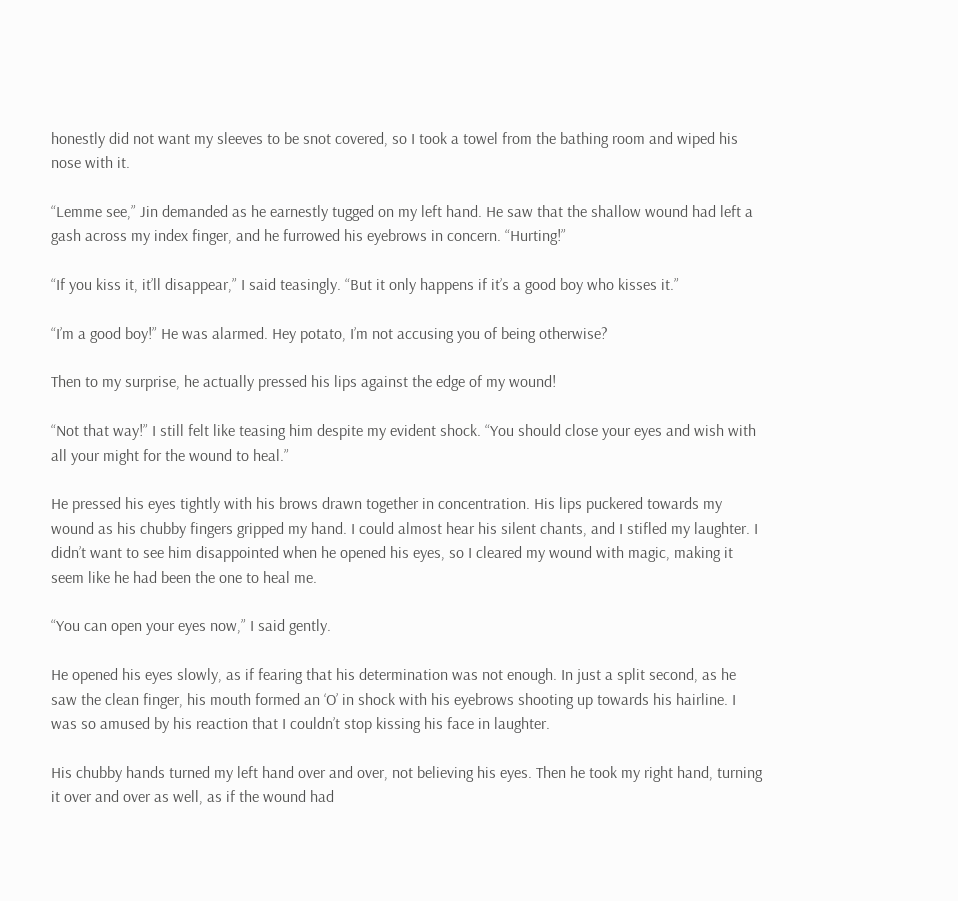honestly did not want my sleeves to be snot covered, so I took a towel from the bathing room and wiped his nose with it.

“Lemme see,” Jin demanded as he earnestly tugged on my left hand. He saw that the shallow wound had left a gash across my index finger, and he furrowed his eyebrows in concern. “Hurting!”

“If you kiss it, it’ll disappear,” I said teasingly. “But it only happens if it’s a good boy who kisses it.”

“I’m a good boy!” He was alarmed. Hey potato, I’m not accusing you of being otherwise?

Then to my surprise, he actually pressed his lips against the edge of my wound!

“Not that way!” I still felt like teasing him despite my evident shock. “You should close your eyes and wish with all your might for the wound to heal.”

He pressed his eyes tightly with his brows drawn together in concentration. His lips puckered towards my wound as his chubby fingers gripped my hand. I could almost hear his silent chants, and I stifled my laughter. I didn’t want to see him disappointed when he opened his eyes, so I cleared my wound with magic, making it seem like he had been the one to heal me.

“You can open your eyes now,” I said gently.

He opened his eyes slowly, as if fearing that his determination was not enough. In just a split second, as he saw the clean finger, his mouth formed an ‘O’ in shock with his eyebrows shooting up towards his hairline. I was so amused by his reaction that I couldn’t stop kissing his face in laughter.

His chubby hands turned my left hand over and over, not believing his eyes. Then he took my right hand, turning it over and over as well, as if the wound had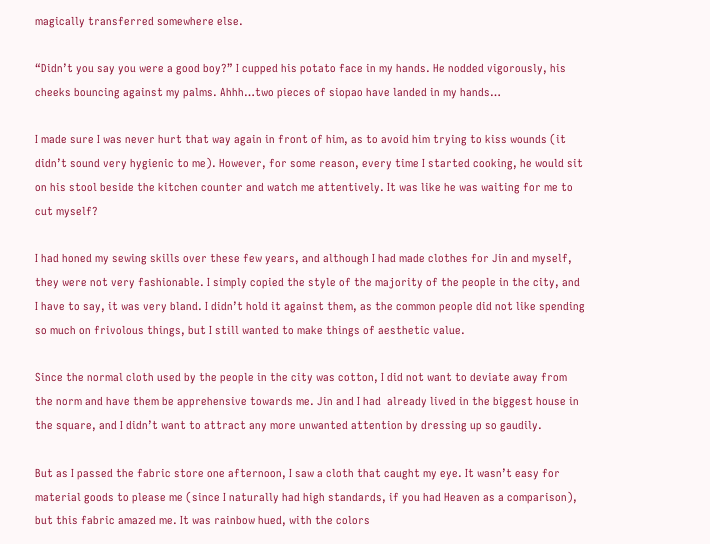magically transferred somewhere else.

“Didn’t you say you were a good boy?” I cupped his potato face in my hands. He nodded vigorously, his cheeks bouncing against my palms. Ahhh…two pieces of siopao have landed in my hands…

I made sure I was never hurt that way again in front of him, as to avoid him trying to kiss wounds (it didn’t sound very hygienic to me). However, for some reason, every time I started cooking, he would sit on his stool beside the kitchen counter and watch me attentively. It was like he was waiting for me to cut myself?

I had honed my sewing skills over these few years, and although I had made clothes for Jin and myself, they were not very fashionable. I simply copied the style of the majority of the people in the city, and I have to say, it was very bland. I didn’t hold it against them, as the common people did not like spending so much on frivolous things, but I still wanted to make things of aesthetic value.

Since the normal cloth used by the people in the city was cotton, I did not want to deviate away from the norm and have them be apprehensive towards me. Jin and I had  already lived in the biggest house in the square, and I didn’t want to attract any more unwanted attention by dressing up so gaudily.

But as I passed the fabric store one afternoon, I saw a cloth that caught my eye. It wasn’t easy for material goods to please me (since I naturally had high standards, if you had Heaven as a comparison), but this fabric amazed me. It was rainbow hued, with the colors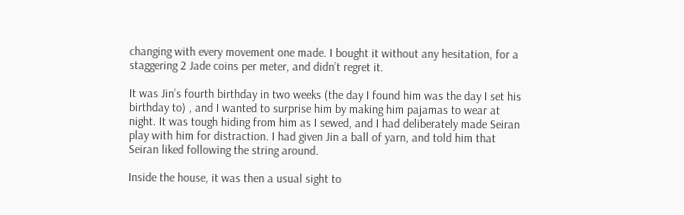changing with every movement one made. I bought it without any hesitation, for a staggering 2 Jade coins per meter, and didn’t regret it.

It was Jin’s fourth birthday in two weeks (the day I found him was the day I set his birthday to) , and I wanted to surprise him by making him pajamas to wear at night. It was tough hiding from him as I sewed, and I had deliberately made Seiran play with him for distraction. I had given Jin a ball of yarn, and told him that Seiran liked following the string around.

Inside the house, it was then a usual sight to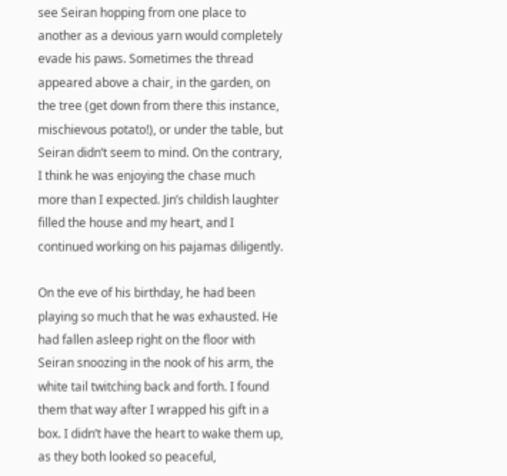see Seiran hopping from one place to another as a devious yarn would completely evade his paws. Sometimes the thread appeared above a chair, in the garden, on the tree (get down from there this instance, mischievous potato!), or under the table, but Seiran didn’t seem to mind. On the contrary, I think he was enjoying the chase much more than I expected. Jin’s childish laughter filled the house and my heart, and I continued working on his pajamas diligently.

On the eve of his birthday, he had been playing so much that he was exhausted. He had fallen asleep right on the floor with Seiran snoozing in the nook of his arm, the white tail twitching back and forth. I found them that way after I wrapped his gift in a box. I didn’t have the heart to wake them up, as they both looked so peaceful,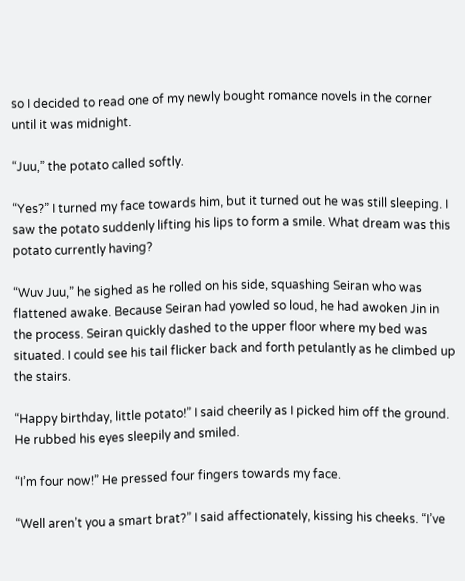so I decided to read one of my newly bought romance novels in the corner until it was midnight.

“Juu,” the potato called softly.

“Yes?” I turned my face towards him, but it turned out he was still sleeping. I saw the potato suddenly lifting his lips to form a smile. What dream was this potato currently having?

“Wuv Juu,” he sighed as he rolled on his side, squashing Seiran who was flattened awake. Because Seiran had yowled so loud, he had awoken Jin in the process. Seiran quickly dashed to the upper floor where my bed was situated. I could see his tail flicker back and forth petulantly as he climbed up the stairs.

“Happy birthday, little potato!” I said cheerily as I picked him off the ground. He rubbed his eyes sleepily and smiled.

“I’m four now!” He pressed four fingers towards my face.

“Well aren’t you a smart brat?” I said affectionately, kissing his cheeks. “I’ve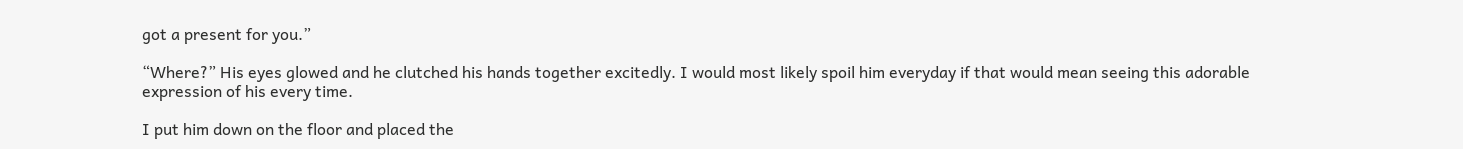got a present for you.”

“Where?” His eyes glowed and he clutched his hands together excitedly. I would most likely spoil him everyday if that would mean seeing this adorable expression of his every time.

I put him down on the floor and placed the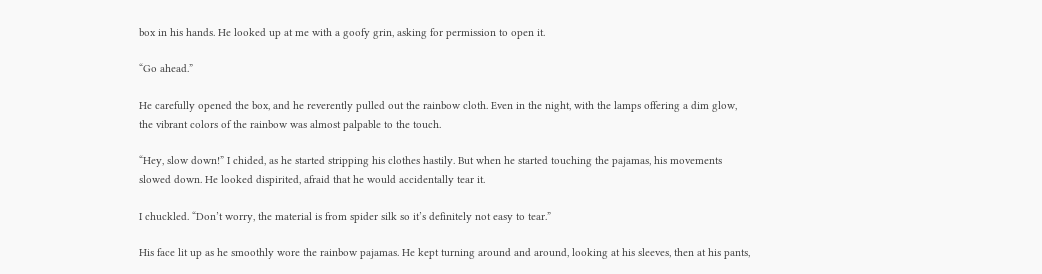box in his hands. He looked up at me with a goofy grin, asking for permission to open it.

“Go ahead.”

He carefully opened the box, and he reverently pulled out the rainbow cloth. Even in the night, with the lamps offering a dim glow, the vibrant colors of the rainbow was almost palpable to the touch.

“Hey, slow down!” I chided, as he started stripping his clothes hastily. But when he started touching the pajamas, his movements slowed down. He looked dispirited, afraid that he would accidentally tear it.

I chuckled. “Don’t worry, the material is from spider silk so it’s definitely not easy to tear.”

His face lit up as he smoothly wore the rainbow pajamas. He kept turning around and around, looking at his sleeves, then at his pants,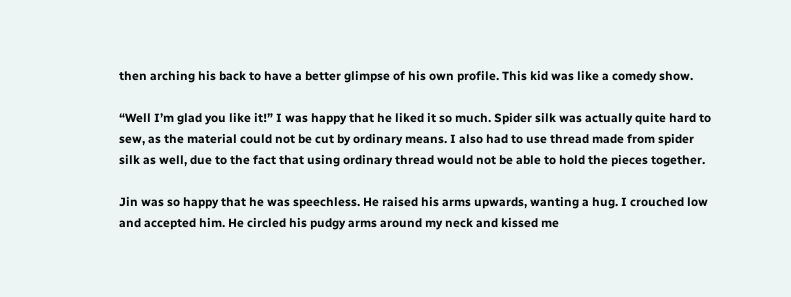then arching his back to have a better glimpse of his own profile. This kid was like a comedy show.

“Well I’m glad you like it!” I was happy that he liked it so much. Spider silk was actually quite hard to sew, as the material could not be cut by ordinary means. I also had to use thread made from spider silk as well, due to the fact that using ordinary thread would not be able to hold the pieces together.

Jin was so happy that he was speechless. He raised his arms upwards, wanting a hug. I crouched low and accepted him. He circled his pudgy arms around my neck and kissed me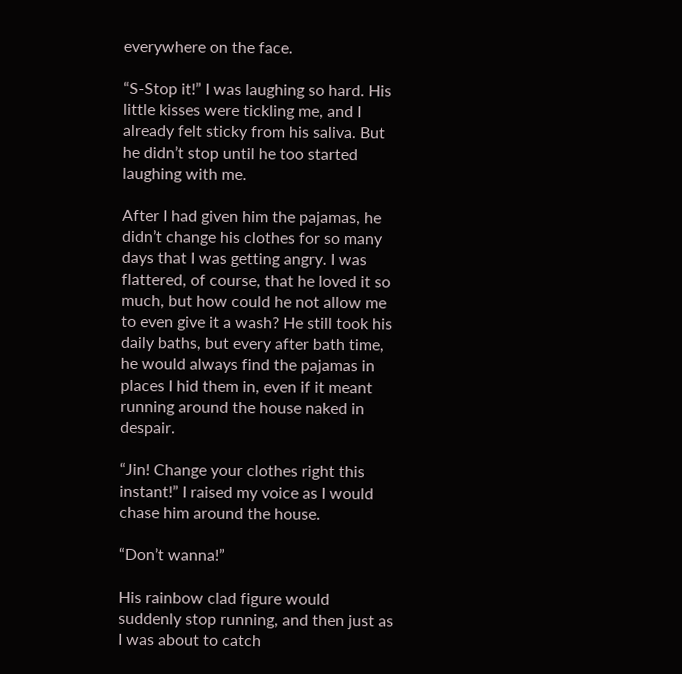everywhere on the face.

“S-Stop it!” I was laughing so hard. His little kisses were tickling me, and I already felt sticky from his saliva. But he didn’t stop until he too started laughing with me.

After I had given him the pajamas, he didn’t change his clothes for so many days that I was getting angry. I was flattered, of course, that he loved it so much, but how could he not allow me to even give it a wash? He still took his daily baths, but every after bath time, he would always find the pajamas in places I hid them in, even if it meant running around the house naked in despair.

“Jin! Change your clothes right this instant!” I raised my voice as I would chase him around the house.

“Don’t wanna!”

His rainbow clad figure would suddenly stop running, and then just as I was about to catch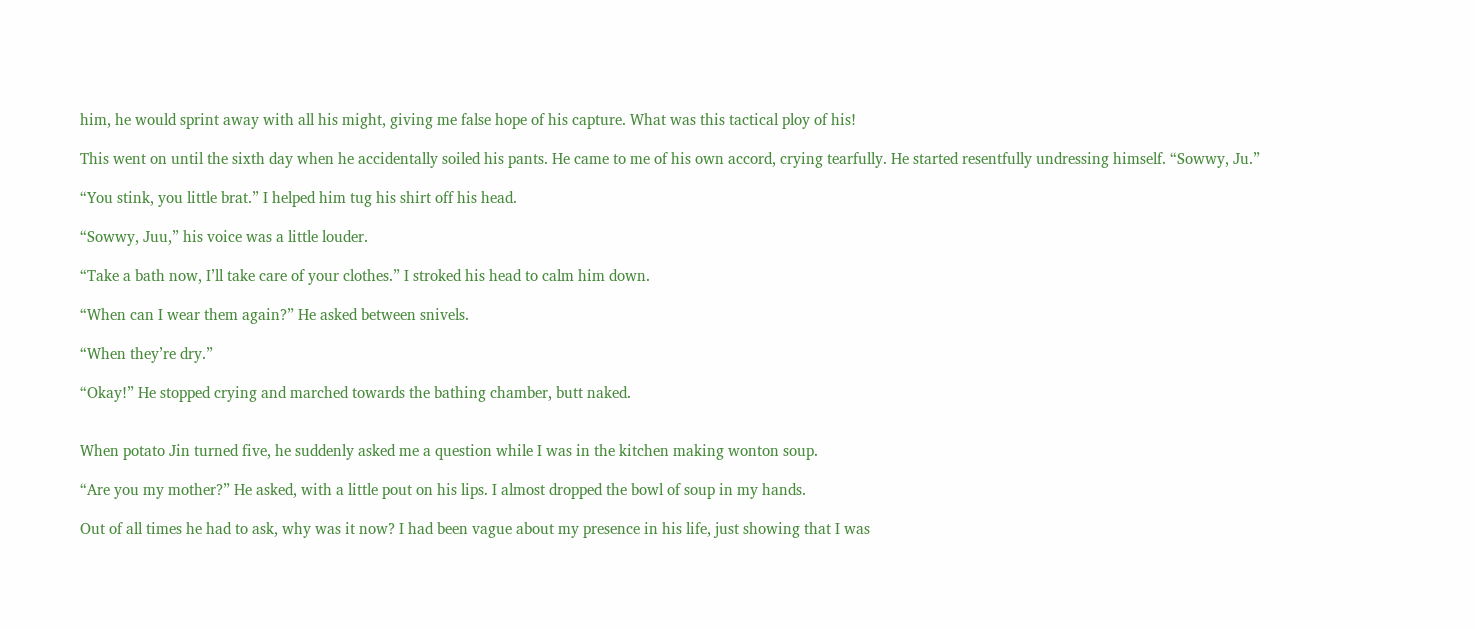him, he would sprint away with all his might, giving me false hope of his capture. What was this tactical ploy of his!

This went on until the sixth day when he accidentally soiled his pants. He came to me of his own accord, crying tearfully. He started resentfully undressing himself. “Sowwy, Ju.”

“You stink, you little brat.” I helped him tug his shirt off his head.

“Sowwy, Juu,” his voice was a little louder.

“Take a bath now, I’ll take care of your clothes.” I stroked his head to calm him down.

“When can I wear them again?” He asked between snivels.

“When they’re dry.”

“Okay!” He stopped crying and marched towards the bathing chamber, butt naked.


When potato Jin turned five, he suddenly asked me a question while I was in the kitchen making wonton soup.

“Are you my mother?” He asked, with a little pout on his lips. I almost dropped the bowl of soup in my hands.

Out of all times he had to ask, why was it now? I had been vague about my presence in his life, just showing that I was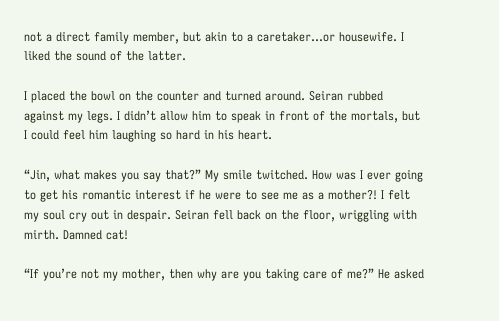not a direct family member, but akin to a caretaker…or housewife. I liked the sound of the latter.

I placed the bowl on the counter and turned around. Seiran rubbed against my legs. I didn’t allow him to speak in front of the mortals, but I could feel him laughing so hard in his heart.

“Jin, what makes you say that?” My smile twitched. How was I ever going to get his romantic interest if he were to see me as a mother?! I felt my soul cry out in despair. Seiran fell back on the floor, wriggling with mirth. Damned cat!

“If you’re not my mother, then why are you taking care of me?” He asked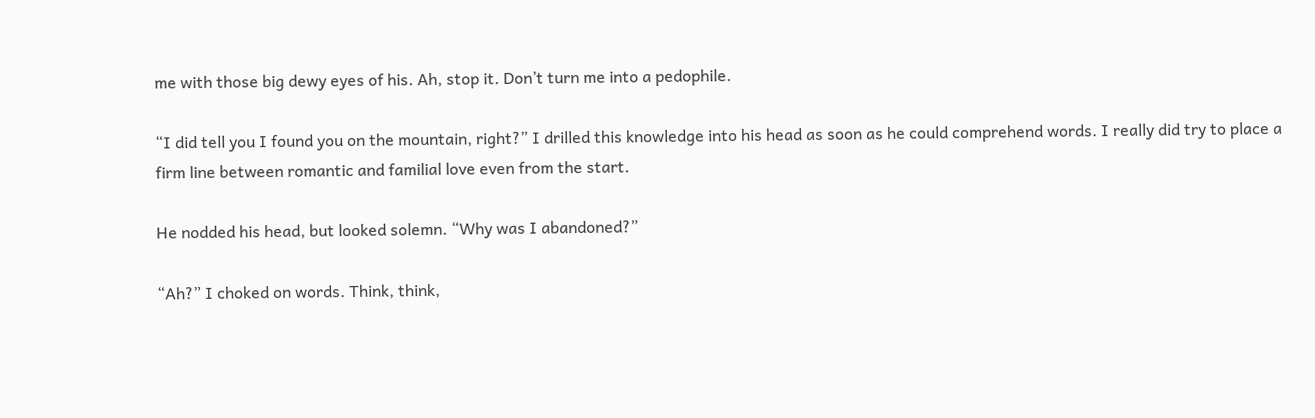me with those big dewy eyes of his. Ah, stop it. Don’t turn me into a pedophile.

“I did tell you I found you on the mountain, right?” I drilled this knowledge into his head as soon as he could comprehend words. I really did try to place a firm line between romantic and familial love even from the start.

He nodded his head, but looked solemn. “Why was I abandoned?”

“Ah?” I choked on words. Think, think,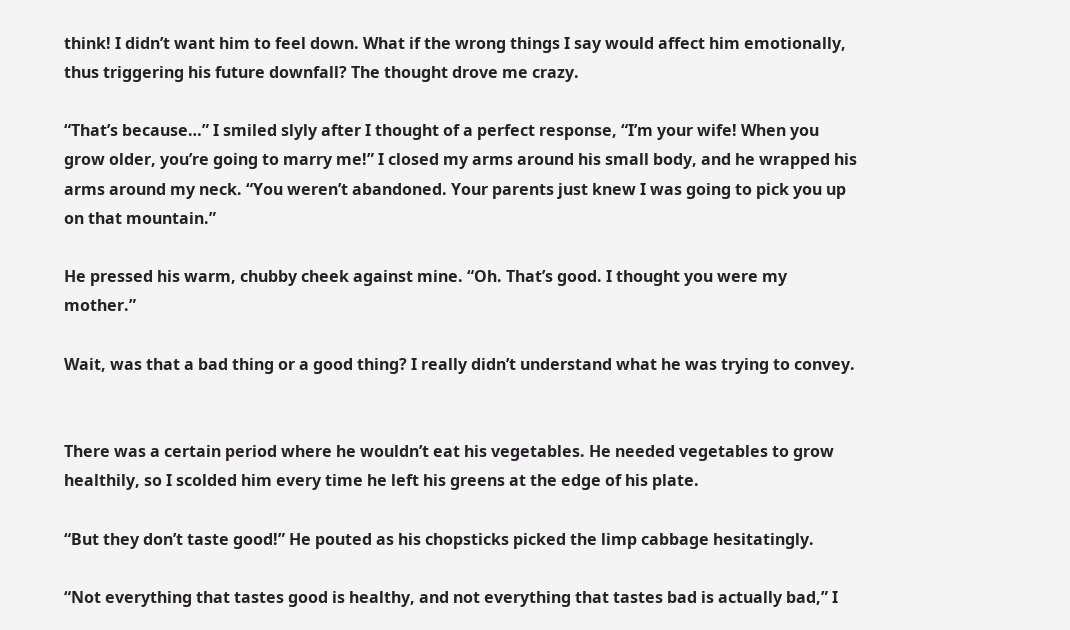think! I didn’t want him to feel down. What if the wrong things I say would affect him emotionally, thus triggering his future downfall? The thought drove me crazy.

“That’s because…” I smiled slyly after I thought of a perfect response, “I’m your wife! When you grow older, you’re going to marry me!” I closed my arms around his small body, and he wrapped his arms around my neck. “You weren’t abandoned. Your parents just knew I was going to pick you up on that mountain.”

He pressed his warm, chubby cheek against mine. “Oh. That’s good. I thought you were my mother.”

Wait, was that a bad thing or a good thing? I really didn’t understand what he was trying to convey.


There was a certain period where he wouldn’t eat his vegetables. He needed vegetables to grow healthily, so I scolded him every time he left his greens at the edge of his plate.

“But they don’t taste good!” He pouted as his chopsticks picked the limp cabbage hesitatingly.

“Not everything that tastes good is healthy, and not everything that tastes bad is actually bad,” I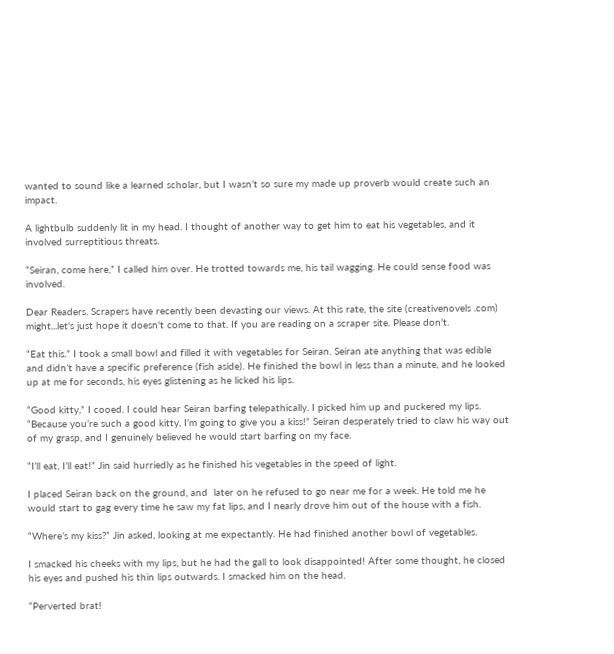wanted to sound like a learned scholar, but I wasn’t so sure my made up proverb would create such an impact.

A lightbulb suddenly lit in my head. I thought of another way to get him to eat his vegetables, and it involved surreptitious threats.

“Seiran, come here,” I called him over. He trotted towards me, his tail wagging. He could sense food was involved.

Dear Readers. Scrapers have recently been devasting our views. At this rate, the site (creativenovels .com) might...let's just hope it doesn't come to that. If you are reading on a scraper site. Please don't.

“Eat this.” I took a small bowl and filled it with vegetables for Seiran. Seiran ate anything that was edible and didn’t have a specific preference (fish aside). He finished the bowl in less than a minute, and he looked up at me for seconds, his eyes glistening as he licked his lips.

“Good kitty,” I cooed. I could hear Seiran barfing telepathically. I picked him up and puckered my lips. “Because you’re such a good kitty, I’m going to give you a kiss!” Seiran desperately tried to claw his way out of my grasp, and I genuinely believed he would start barfing on my face.

“I’ll eat, I’ll eat!” Jin said hurriedly as he finished his vegetables in the speed of light.

I placed Seiran back on the ground, and  later on he refused to go near me for a week. He told me he would start to gag every time he saw my fat lips, and I nearly drove him out of the house with a fish.

“Where’s my kiss?” Jin asked, looking at me expectantly. He had finished another bowl of vegetables.

I smacked his cheeks with my lips, but he had the gall to look disappointed! After some thought, he closed his eyes and pushed his thin lips outwards. I smacked him on the head.

“Perverted brat!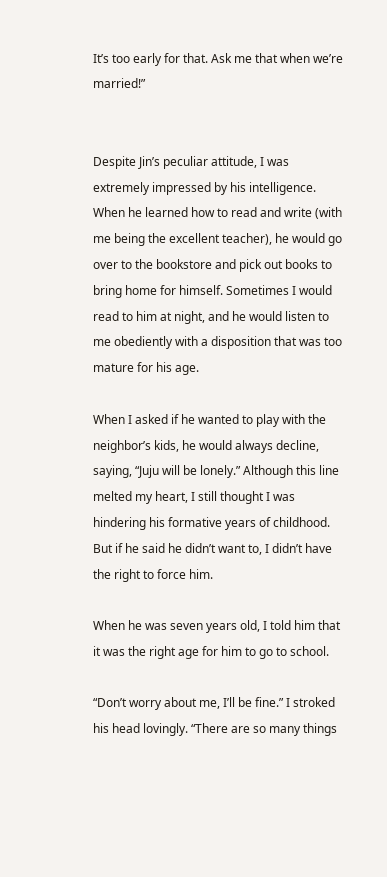It’s too early for that. Ask me that when we’re married!”


Despite Jin’s peculiar attitude, I was extremely impressed by his intelligence. When he learned how to read and write (with me being the excellent teacher), he would go over to the bookstore and pick out books to bring home for himself. Sometimes I would read to him at night, and he would listen to me obediently with a disposition that was too mature for his age.

When I asked if he wanted to play with the neighbor’s kids, he would always decline, saying, “Juju will be lonely.” Although this line melted my heart, I still thought I was hindering his formative years of childhood. But if he said he didn’t want to, I didn’t have the right to force him.

When he was seven years old, I told him that it was the right age for him to go to school.

“Don’t worry about me, I’ll be fine.” I stroked his head lovingly. “There are so many things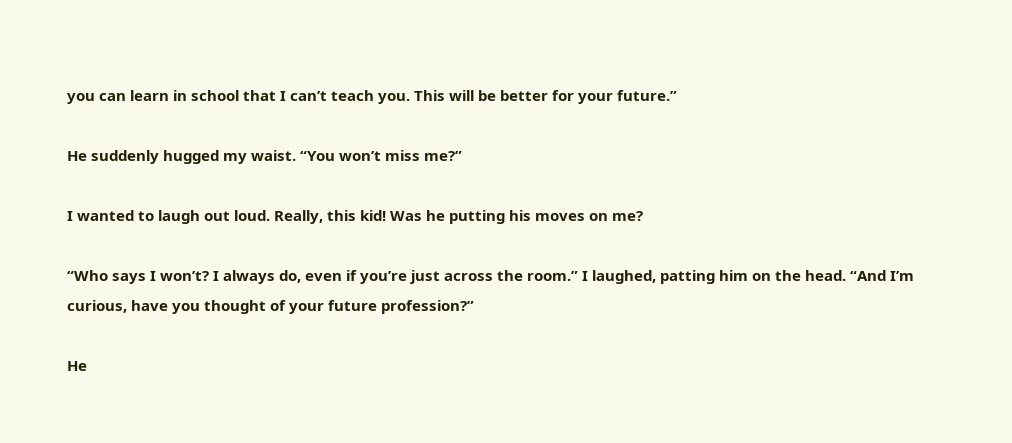you can learn in school that I can’t teach you. This will be better for your future.”

He suddenly hugged my waist. “You won’t miss me?”

I wanted to laugh out loud. Really, this kid! Was he putting his moves on me?

“Who says I won’t? I always do, even if you’re just across the room.” I laughed, patting him on the head. “And I’m curious, have you thought of your future profession?”

He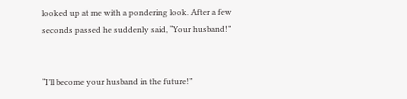looked up at me with a pondering look. After a few seconds passed he suddenly said, “Your husband!”


“I’ll become your husband in the future!”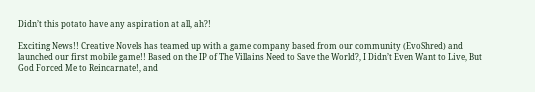Didn’t this potato have any aspiration at all, ah?!

Exciting News!! Creative Novels has teamed up with a game company based from our community (EvoShred) and launched our first mobile game!! Based on the IP of The Villains Need to Save the World?, I Didn’t Even Want to Live, But God Forced Me to Reincarnate!, and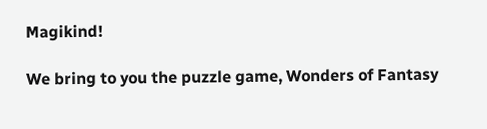Magikind!

We bring to you the puzzle game, Wonders of Fantasy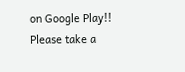on Google Play!! Please take a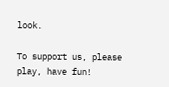look.

To support us, please play, have fun!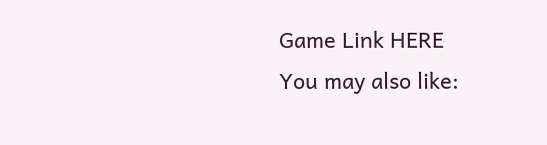Game Link HERE
You may also like: